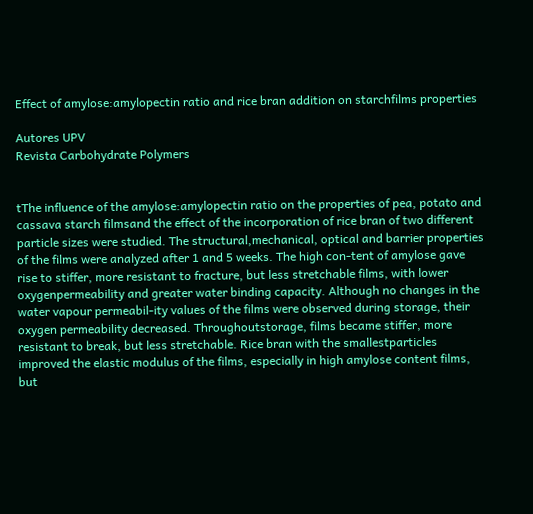Effect of amylose:amylopectin ratio and rice bran addition on starchfilms properties

Autores UPV
Revista Carbohydrate Polymers


tThe influence of the amylose:amylopectin ratio on the properties of pea, potato and cassava starch filmsand the effect of the incorporation of rice bran of two different particle sizes were studied. The structural,mechanical, optical and barrier properties of the films were analyzed after 1 and 5 weeks. The high con-tent of amylose gave rise to stiffer, more resistant to fracture, but less stretchable films, with lower oxygenpermeability and greater water binding capacity. Although no changes in the water vapour permeabil-ity values of the films were observed during storage, their oxygen permeability decreased. Throughoutstorage, films became stiffer, more resistant to break, but less stretchable. Rice bran with the smallestparticles improved the elastic modulus of the films, especially in high amylose content films, but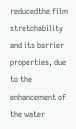reducedthe film stretchability and its barrier properties, due to the enhancement of the water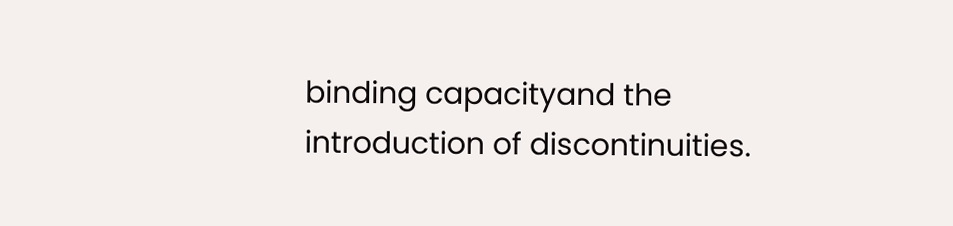binding capacityand the introduction of discontinuities.